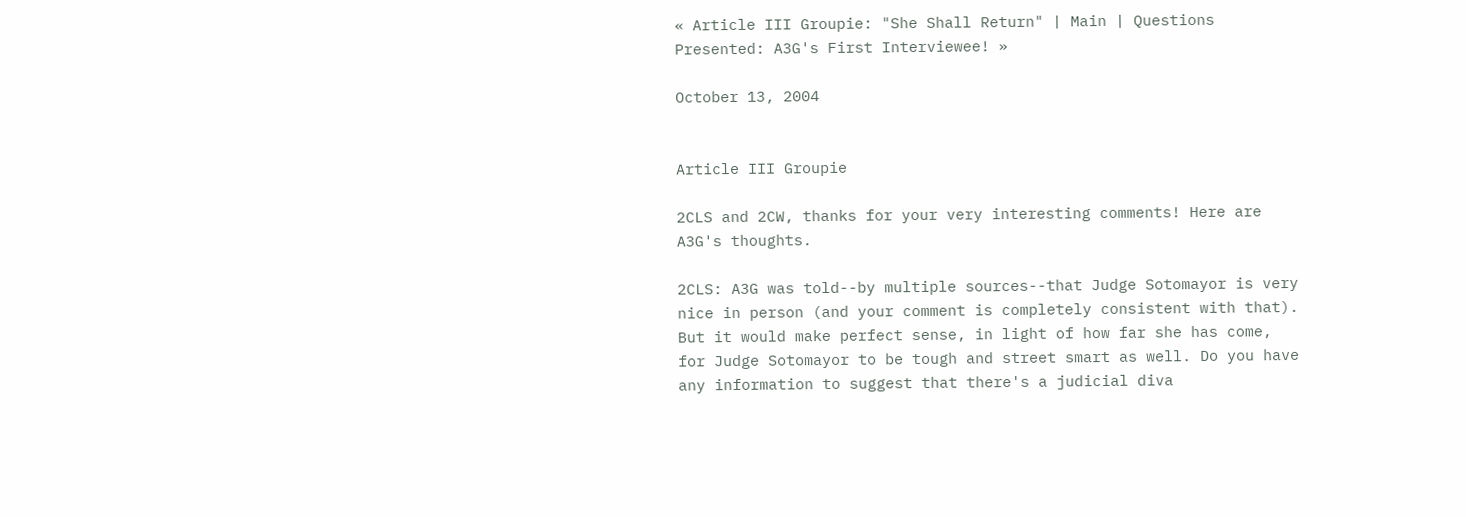« Article III Groupie: "She Shall Return" | Main | Questions Presented: A3G's First Interviewee! »

October 13, 2004


Article III Groupie

2CLS and 2CW, thanks for your very interesting comments! Here are A3G's thoughts.

2CLS: A3G was told--by multiple sources--that Judge Sotomayor is very nice in person (and your comment is completely consistent with that). But it would make perfect sense, in light of how far she has come, for Judge Sotomayor to be tough and street smart as well. Do you have any information to suggest that there's a judicial diva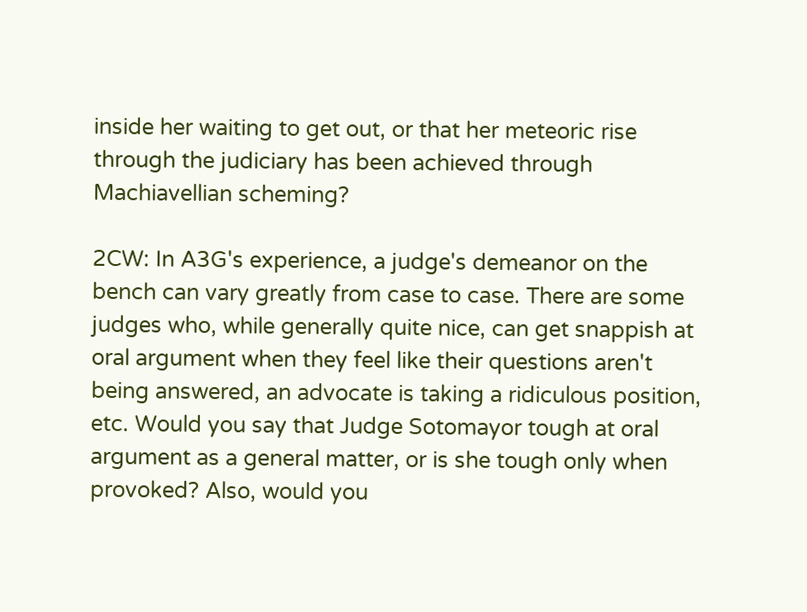inside her waiting to get out, or that her meteoric rise through the judiciary has been achieved through Machiavellian scheming?

2CW: In A3G's experience, a judge's demeanor on the bench can vary greatly from case to case. There are some judges who, while generally quite nice, can get snappish at oral argument when they feel like their questions aren't being answered, an advocate is taking a ridiculous position, etc. Would you say that Judge Sotomayor tough at oral argument as a general matter, or is she tough only when provoked? Also, would you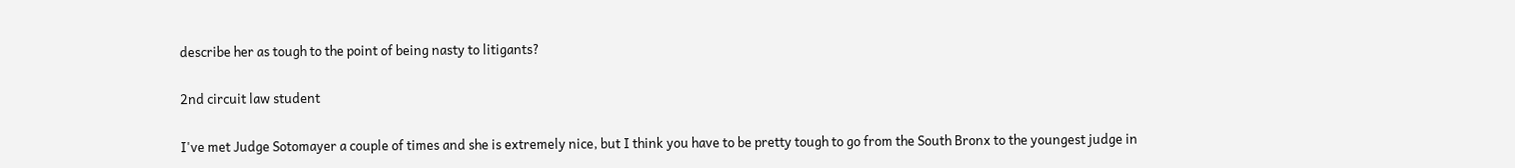describe her as tough to the point of being nasty to litigants?

2nd circuit law student

I've met Judge Sotomayer a couple of times and she is extremely nice, but I think you have to be pretty tough to go from the South Bronx to the youngest judge in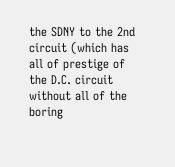the SDNY to the 2nd circuit (which has all of prestige of the D.C. circuit without all of the boring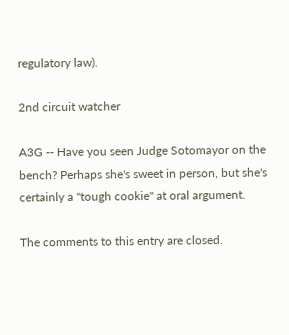regulatory law).

2nd circuit watcher

A3G -- Have you seen Judge Sotomayor on the bench? Perhaps she's sweet in person, but she's certainly a "tough cookie" at oral argument.

The comments to this entry are closed.